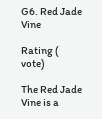G6. Red Jade Vine

Rating ( vote)

The Red Jade Vine is a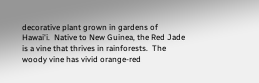decorative plant grown in gardens of Hawai'i.  Native to New Guinea, the Red Jade is a vine that thrives in rainforests.  The woody vine has vivid orange-red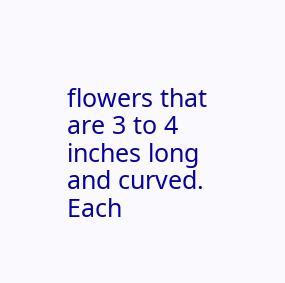flowers that are 3 to 4 inches long and curved.  Each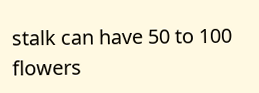stalk can have 50 to 100 flowers